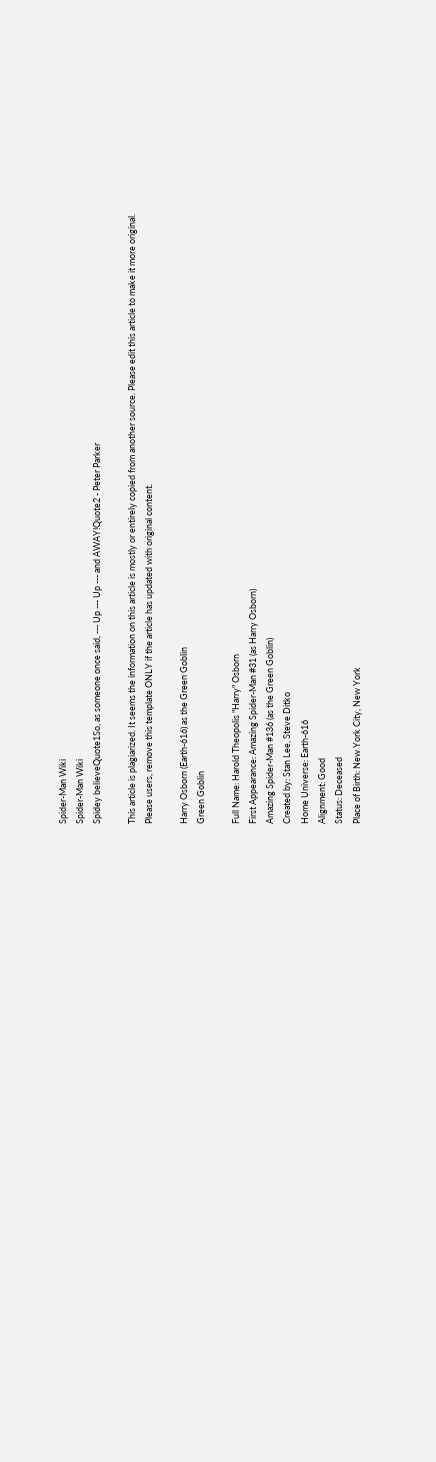Spider-Man Wiki
Spider-Man Wiki
Spidey believeQuote1So, as someone once said, --- Up --- Up --- and AWAY!Quote2 - Peter Parker

This article is plagiarized. It seems the information on this article is mostly or entirely copied from another source. Please edit this article to make it more original.
Please users, remove this template ONLY if the article has updated with original content.

Harry Osborn (Earth-616) as the Green Goblin
Green Goblin

Full Name: Harold Theopolis "Harry" Osborn
First Appearance: Amazing Spider-Man #31 (as Harry Osborn)
Amazing Spider-Man #136 (as the Green Goblin)
Created by: Stan Lee, Steve Ditko
Home Universe: Earth-616
Alignment: Good
Status: Deceased
Place of Birth: New York City, New York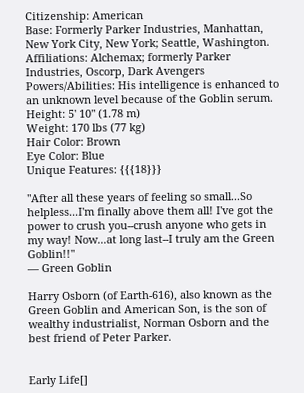Citizenship: American
Base: Formerly Parker Industries, Manhattan, New York City, New York; Seattle, Washington.
Affiliations: Alchemax; formerly Parker Industries, Oscorp, Dark Avengers
Powers/Abilities: His intelligence is enhanced to an unknown level because of the Goblin serum.
Height: 5' 10" (1.78 m)
Weight: 170 lbs (77 kg)
Hair Color: Brown
Eye Color: Blue
Unique Features: {{{18}}}

"After all these years of feeling so small...So helpless...I'm finally above them all! I've got the power to crush you--crush anyone who gets in my way! Now...at long last--I truly am the Green Goblin!!"
— Green Goblin

Harry Osborn (of Earth-616), also known as the Green Goblin and American Son, is the son of wealthy industrialist, Norman Osborn and the best friend of Peter Parker.


Early Life[]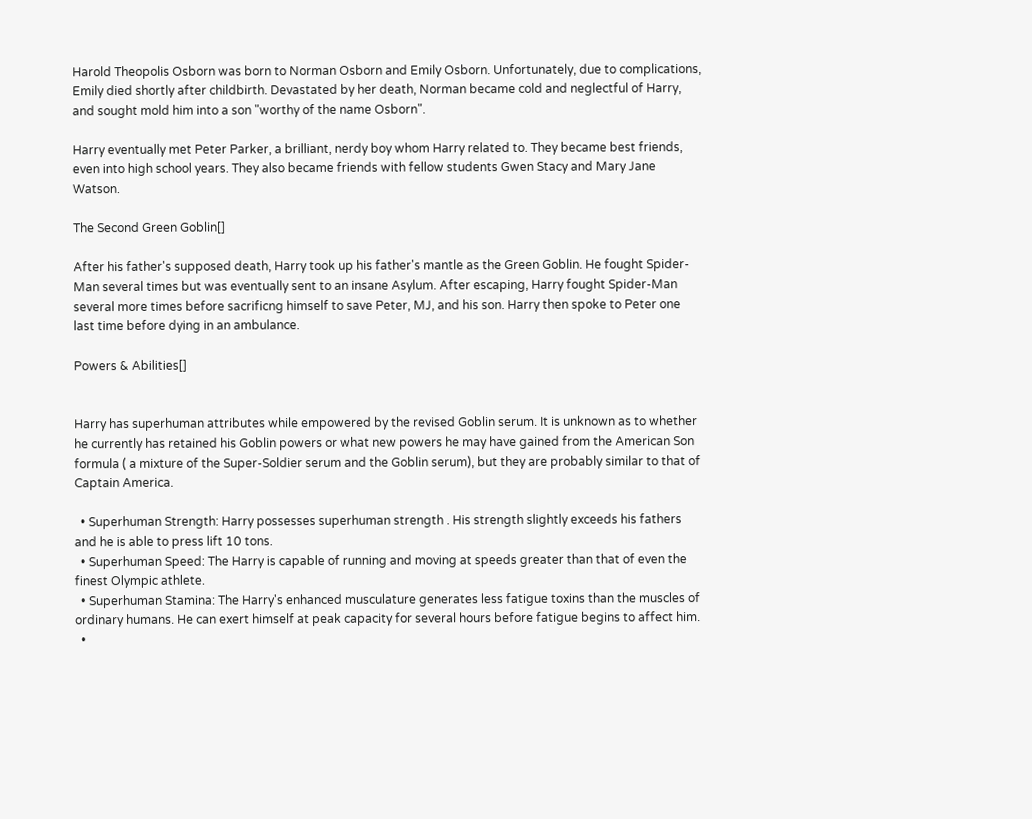Harold Theopolis Osborn was born to Norman Osborn and Emily Osborn. Unfortunately, due to complications, Emily died shortly after childbirth. Devastated by her death, Norman became cold and neglectful of Harry, and sought mold him into a son "worthy of the name Osborn".

Harry eventually met Peter Parker, a brilliant, nerdy boy whom Harry related to. They became best friends, even into high school years. They also became friends with fellow students Gwen Stacy and Mary Jane Watson.

The Second Green Goblin[]

After his father's supposed death, Harry took up his father's mantle as the Green Goblin. He fought Spider-Man several times but was eventually sent to an insane Asylum. After escaping, Harry fought Spider-Man several more times before sacrificng himself to save Peter, MJ, and his son. Harry then spoke to Peter one last time before dying in an ambulance.

Powers & Abilities[]


Harry has superhuman attributes while empowered by the revised Goblin serum. It is unknown as to whether he currently has retained his Goblin powers or what new powers he may have gained from the American Son formula ( a mixture of the Super-Soldier serum and the Goblin serum), but they are probably similar to that of Captain America.

  • Superhuman Strength: Harry possesses superhuman strength . His strength slightly exceeds his fathers and he is able to press lift 10 tons.
  • Superhuman Speed: The Harry is capable of running and moving at speeds greater than that of even the finest Olympic athlete.
  • Superhuman Stamina: The Harry's enhanced musculature generates less fatigue toxins than the muscles of ordinary humans. He can exert himself at peak capacity for several hours before fatigue begins to affect him.
  •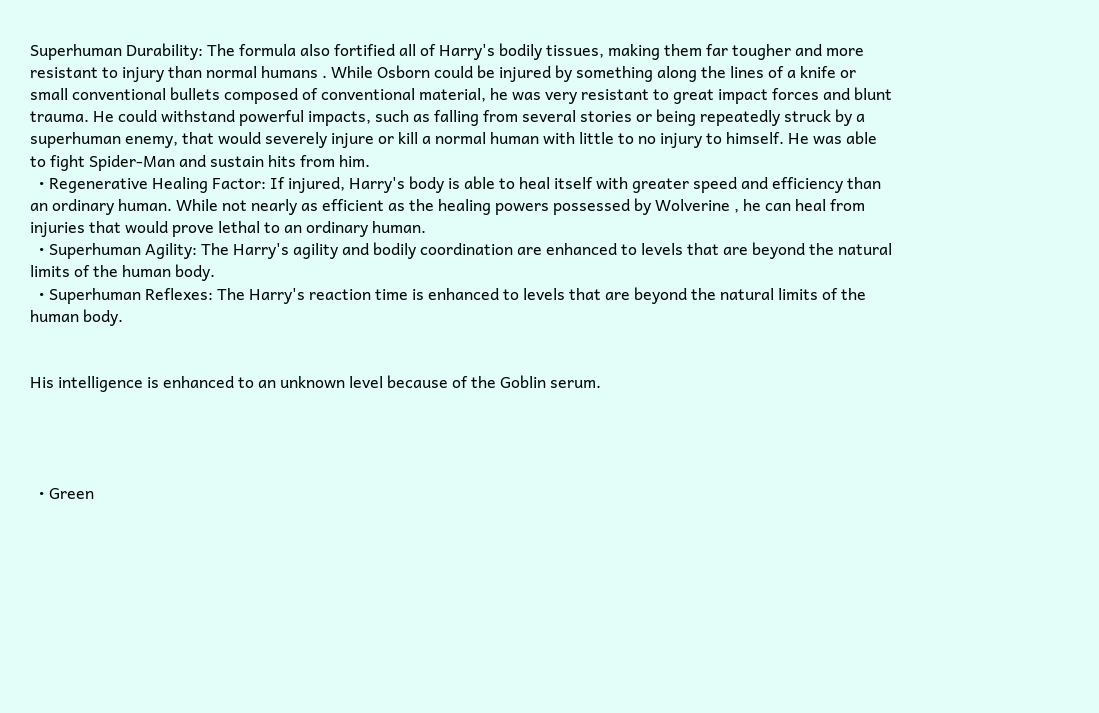Superhuman Durability: The formula also fortified all of Harry's bodily tissues, making them far tougher and more resistant to injury than normal humans . While Osborn could be injured by something along the lines of a knife or small conventional bullets composed of conventional material, he was very resistant to great impact forces and blunt trauma. He could withstand powerful impacts, such as falling from several stories or being repeatedly struck by a superhuman enemy, that would severely injure or kill a normal human with little to no injury to himself. He was able to fight Spider-Man and sustain hits from him.
  • Regenerative Healing Factor: If injured, Harry's body is able to heal itself with greater speed and efficiency than an ordinary human. While not nearly as efficient as the healing powers possessed by Wolverine , he can heal from injuries that would prove lethal to an ordinary human.
  • Superhuman Agility: The Harry's agility and bodily coordination are enhanced to levels that are beyond the natural limits of the human body.
  • Superhuman Reflexes: The Harry's reaction time is enhanced to levels that are beyond the natural limits of the human body.


His intelligence is enhanced to an unknown level because of the Goblin serum.




  • Green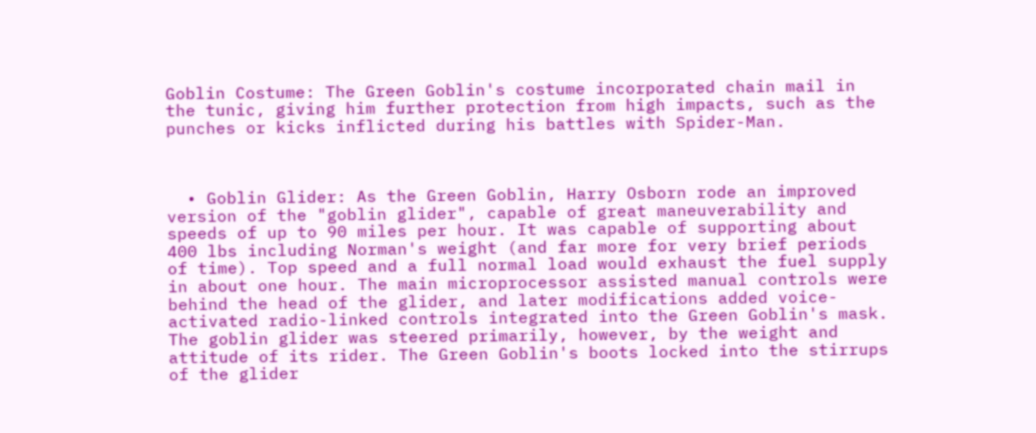Goblin Costume: The Green Goblin's costume incorporated chain mail in the tunic, giving him further protection from high impacts, such as the punches or kicks inflicted during his battles with Spider-Man.



  • Goblin Glider: As the Green Goblin, Harry Osborn rode an improved version of the "goblin glider", capable of great maneuverability and speeds of up to 90 miles per hour. It was capable of supporting about 400 lbs including Norman's weight (and far more for very brief periods of time). Top speed and a full normal load would exhaust the fuel supply in about one hour. The main microprocessor assisted manual controls were behind the head of the glider, and later modifications added voice-activated radio-linked controls integrated into the Green Goblin's mask. The goblin glider was steered primarily, however, by the weight and attitude of its rider. The Green Goblin's boots locked into the stirrups of the glider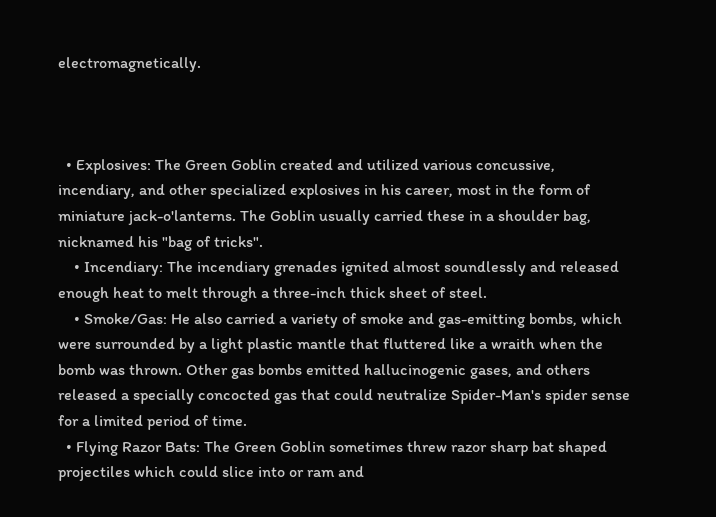electromagnetically.



  • Explosives: The Green Goblin created and utilized various concussive, incendiary, and other specialized explosives in his career, most in the form of miniature jack-o'lanterns. The Goblin usually carried these in a shoulder bag, nicknamed his "bag of tricks".
    • Incendiary: The incendiary grenades ignited almost soundlessly and released enough heat to melt through a three-inch thick sheet of steel.
    • Smoke/Gas: He also carried a variety of smoke and gas-emitting bombs, which were surrounded by a light plastic mantle that fluttered like a wraith when the bomb was thrown. Other gas bombs emitted hallucinogenic gases, and others released a specially concocted gas that could neutralize Spider-Man's spider sense for a limited period of time.
  • Flying Razor Bats: The Green Goblin sometimes threw razor sharp bat shaped projectiles which could slice into or ram and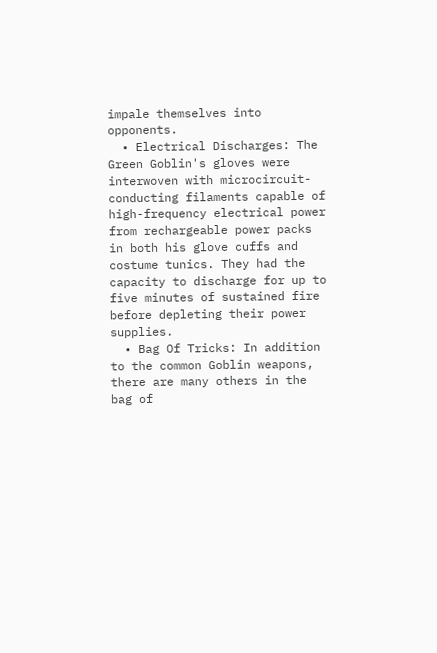impale themselves into opponents.
  • Electrical Discharges: The Green Goblin's gloves were interwoven with microcircuit-conducting filaments capable of high-frequency electrical power from rechargeable power packs in both his glove cuffs and costume tunics. They had the capacity to discharge for up to five minutes of sustained fire before depleting their power supplies.
  • Bag Of Tricks: In addition to the common Goblin weapons, there are many others in the bag of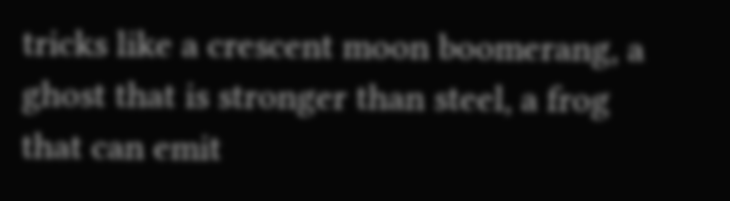tricks like a crescent moon boomerang, a ghost that is stronger than steel, a frog that can emit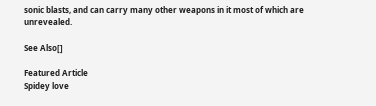sonic blasts, and can carry many other weapons in it most of which are unrevealed.

See Also[]

Featured Article
Spidey love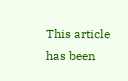This article has been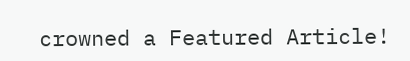crowned a Featured Article!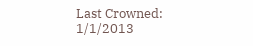Last Crowned: 1/1/2013